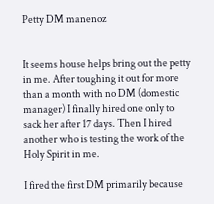Petty DM manenoz


It seems house helps bring out the petty in me. After toughing it out for more than a month with no DM (domestic manager) I finally hired one only to sack her after 17 days. Then I hired another who is testing the work of the Holy Spirit in me.

I fired the first DM primarily because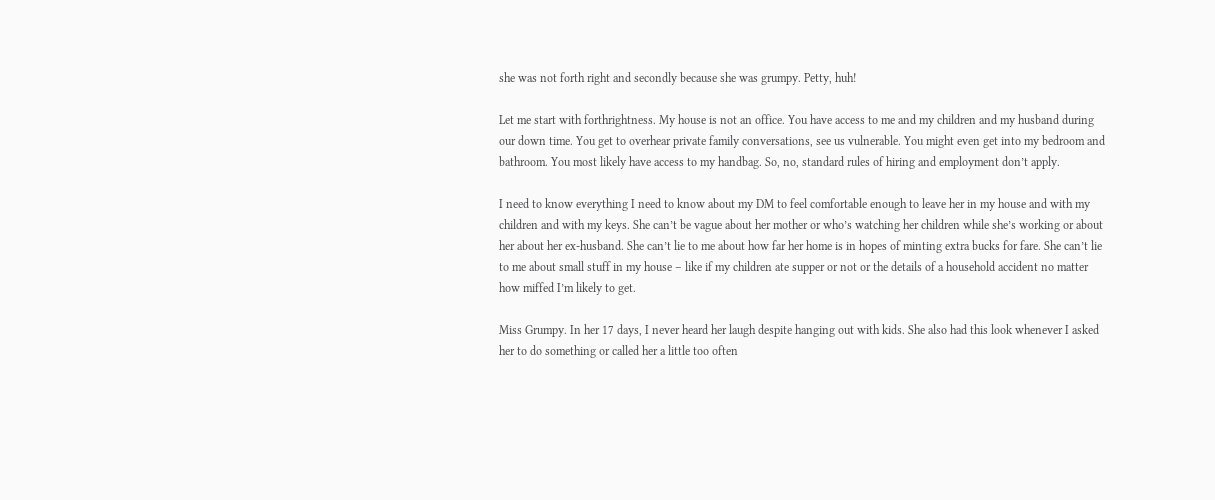she was not forth right and secondly because she was grumpy. Petty, huh!

Let me start with forthrightness. My house is not an office. You have access to me and my children and my husband during our down time. You get to overhear private family conversations, see us vulnerable. You might even get into my bedroom and bathroom. You most likely have access to my handbag. So, no, standard rules of hiring and employment don’t apply.

I need to know everything I need to know about my DM to feel comfortable enough to leave her in my house and with my children and with my keys. She can’t be vague about her mother or who’s watching her children while she’s working or about her about her ex-husband. She can’t lie to me about how far her home is in hopes of minting extra bucks for fare. She can’t lie to me about small stuff in my house – like if my children ate supper or not or the details of a household accident no matter how miffed I’m likely to get.

Miss Grumpy. In her 17 days, I never heard her laugh despite hanging out with kids. She also had this look whenever I asked her to do something or called her a little too often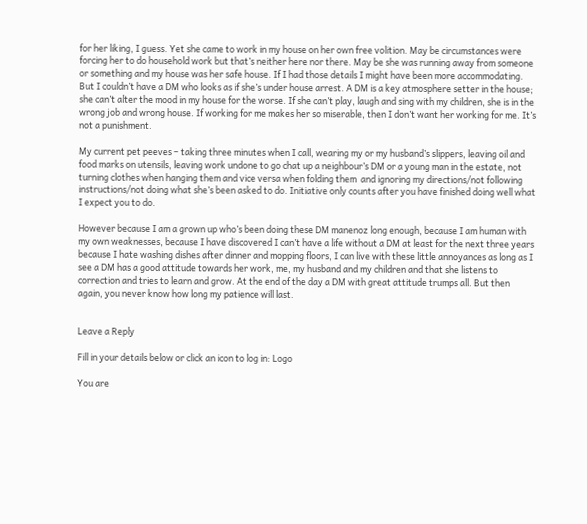for her liking, I guess. Yet she came to work in my house on her own free volition. May be circumstances were forcing her to do household work but that’s neither here nor there. May be she was running away from someone or something and my house was her safe house. If I had those details I might have been more accommodating. But I couldn’t have a DM who looks as if she’s under house arrest. A DM is a key atmosphere setter in the house; she can’t alter the mood in my house for the worse. If she can’t play, laugh and sing with my children, she is in the wrong job and wrong house. If working for me makes her so miserable, then I don’t want her working for me. It’s not a punishment.

My current pet peeves – taking three minutes when I call, wearing my or my husband’s slippers, leaving oil and food marks on utensils, leaving work undone to go chat up a neighbour’s DM or a young man in the estate, not turning clothes when hanging them and vice versa when folding them  and ignoring my directions/not following instructions/not doing what she’s been asked to do. Initiative only counts after you have finished doing well what I expect you to do.

However because I am a grown up who’s been doing these DM manenoz long enough, because I am human with my own weaknesses, because I have discovered I can’t have a life without a DM at least for the next three years because I hate washing dishes after dinner and mopping floors, I can live with these little annoyances as long as I see a DM has a good attitude towards her work, me, my husband and my children and that she listens to correction and tries to learn and grow. At the end of the day a DM with great attitude trumps all. But then again, you never know how long my patience will last.


Leave a Reply

Fill in your details below or click an icon to log in: Logo

You are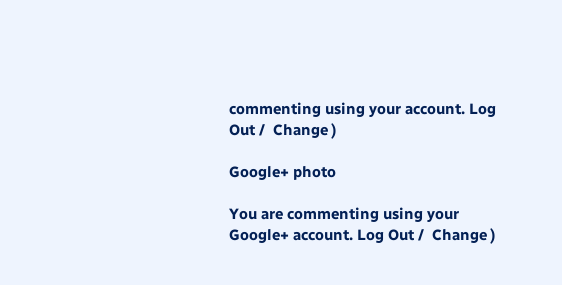commenting using your account. Log Out /  Change )

Google+ photo

You are commenting using your Google+ account. Log Out /  Change )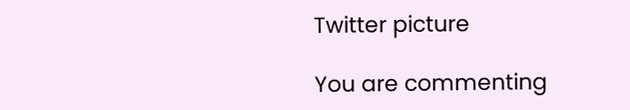Twitter picture

You are commenting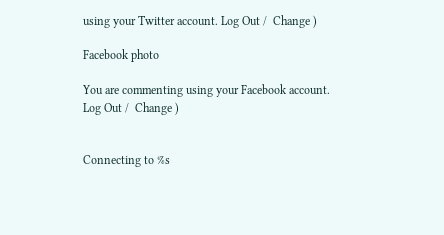using your Twitter account. Log Out /  Change )

Facebook photo

You are commenting using your Facebook account. Log Out /  Change )


Connecting to %s